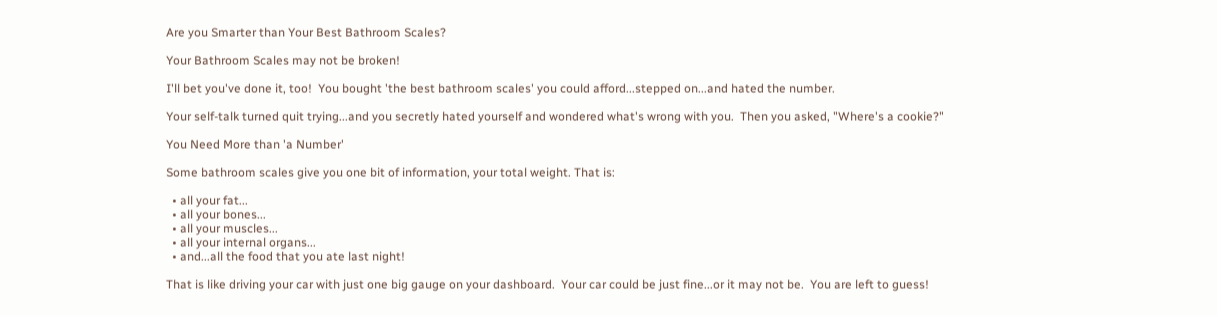Are you Smarter than Your Best Bathroom Scales?

Your Bathroom Scales may not be broken!

I'll bet you've done it, too!  You bought 'the best bathroom scales' you could afford...stepped on...and hated the number.

Your self-talk turned quit trying...and you secretly hated yourself and wondered what's wrong with you.  Then you asked, "Where's a cookie?"

You Need More than 'a Number'

Some bathroom scales give you one bit of information, your total weight. That is:

  • all your fat...
  • all your bones...
  • all your muscles...
  • all your internal organs...
  • and...all the food that you ate last night!

That is like driving your car with just one big gauge on your dashboard.  Your car could be just fine...or it may not be.  You are left to guess!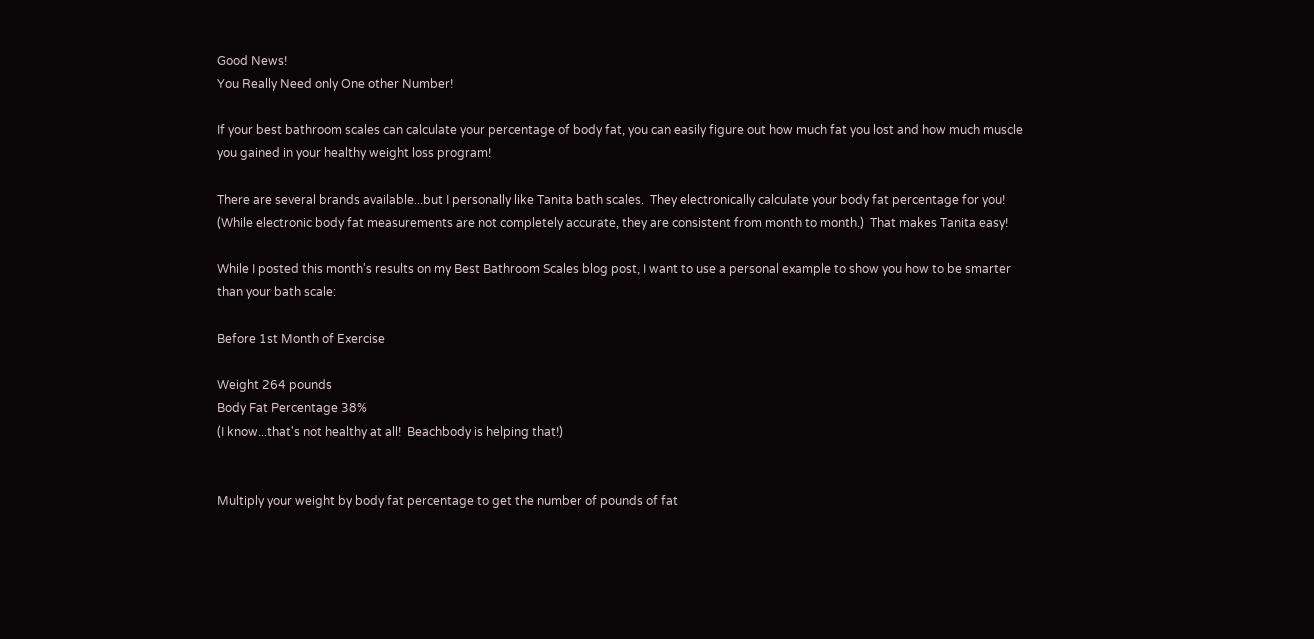Good News!
You Really Need only One other Number!

If your best bathroom scales can calculate your percentage of body fat, you can easily figure out how much fat you lost and how much muscle you gained in your healthy weight loss program!

There are several brands available...but I personally like Tanita bath scales.  They electronically calculate your body fat percentage for you!  (While electronic body fat measurements are not completely accurate, they are consistent from month to month.)  That makes Tanita easy!

While I posted this month's results on my Best Bathroom Scales blog post, I want to use a personal example to show you how to be smarter than your bath scale:

Before 1st Month of Exercise

Weight 264 pounds
Body Fat Percentage 38%
(I know...that's not healthy at all!  Beachbody is helping that!)


Multiply your weight by body fat percentage to get the number of pounds of fat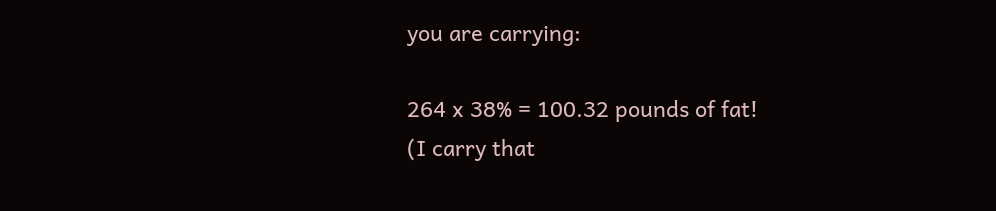you are carrying:

264 x 38% = 100.32 pounds of fat!
(I carry that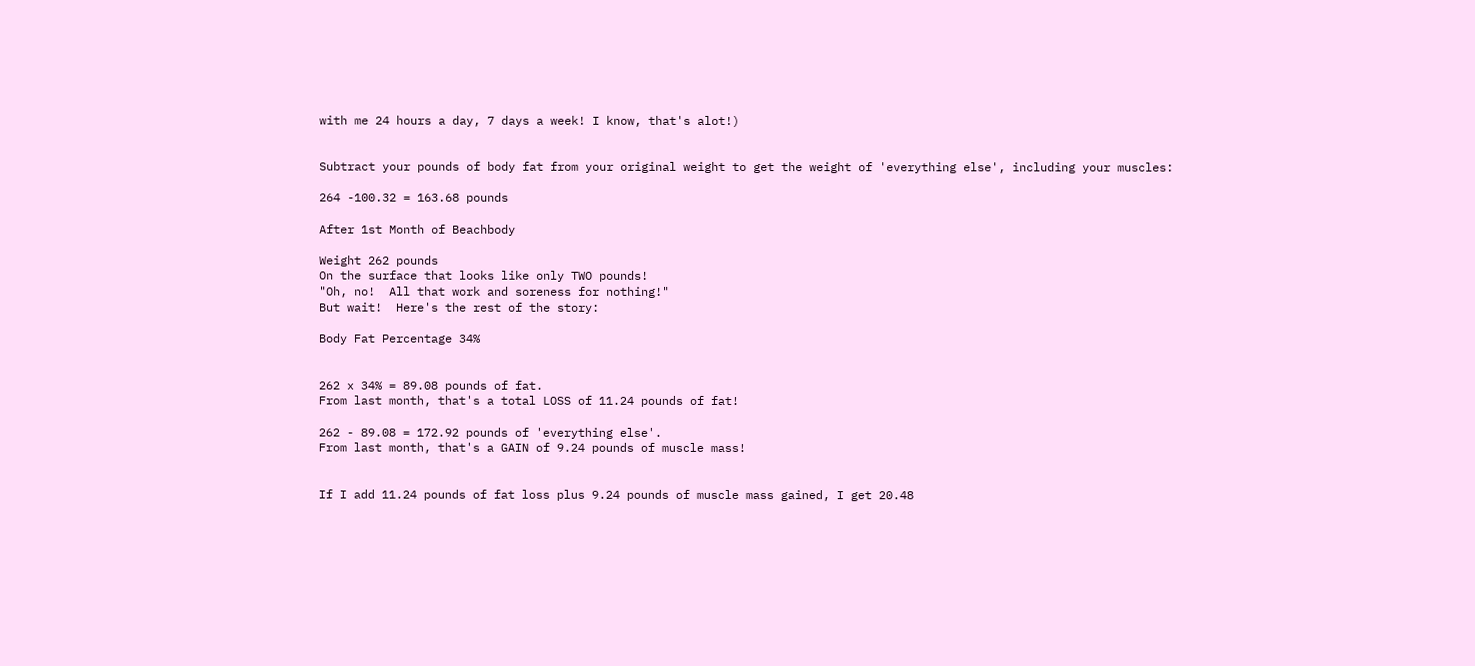with me 24 hours a day, 7 days a week! I know, that's alot!)


Subtract your pounds of body fat from your original weight to get the weight of 'everything else', including your muscles:

264 -100.32 = 163.68 pounds

After 1st Month of Beachbody

Weight 262 pounds
On the surface that looks like only TWO pounds!
"Oh, no!  All that work and soreness for nothing!"
But wait!  Here's the rest of the story:

Body Fat Percentage 34%


262 x 34% = 89.08 pounds of fat.
From last month, that's a total LOSS of 11.24 pounds of fat!

262 - 89.08 = 172.92 pounds of 'everything else'.
From last month, that's a GAIN of 9.24 pounds of muscle mass!


If I add 11.24 pounds of fat loss plus 9.24 pounds of muscle mass gained, I get 20.48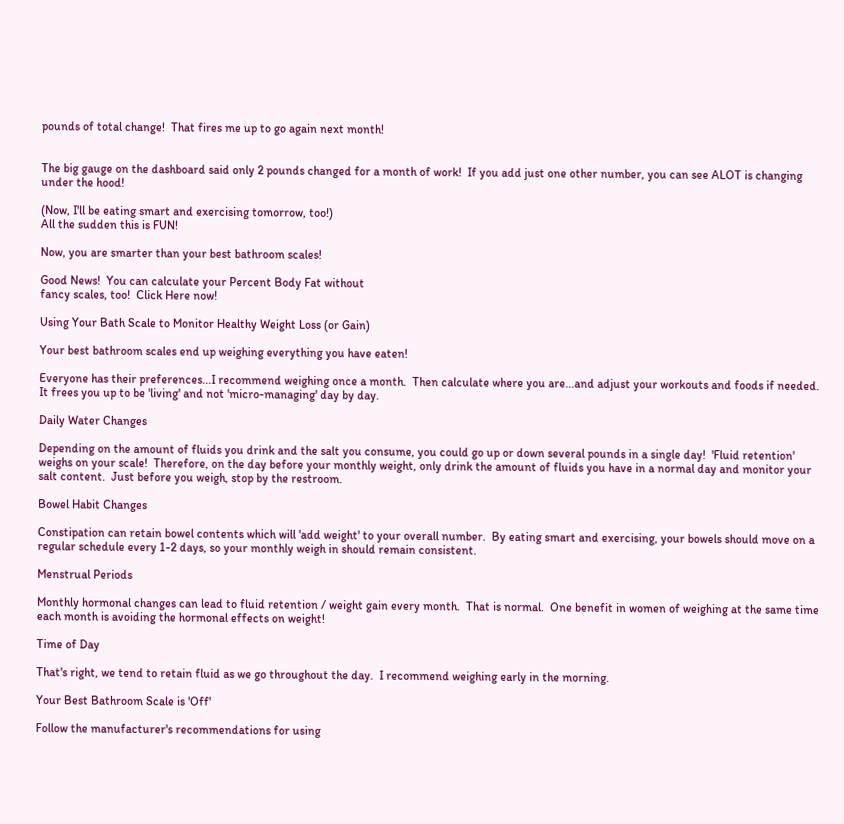pounds of total change!  That fires me up to go again next month!


The big gauge on the dashboard said only 2 pounds changed for a month of work!  If you add just one other number, you can see ALOT is changing under the hood!

(Now, I'll be eating smart and exercising tomorrow, too!)
All the sudden this is FUN!

Now, you are smarter than your best bathroom scales!

Good News!  You can calculate your Percent Body Fat without
fancy scales, too!  Click Here now!

Using Your Bath Scale to Monitor Healthy Weight Loss (or Gain)

Your best bathroom scales end up weighing everything you have eaten!

Everyone has their preferences...I recommend weighing once a month.  Then calculate where you are...and adjust your workouts and foods if needed.  It frees you up to be 'living' and not 'micro-managing' day by day.

Daily Water Changes

Depending on the amount of fluids you drink and the salt you consume, you could go up or down several pounds in a single day!  'Fluid retention' weighs on your scale!  Therefore, on the day before your monthly weight, only drink the amount of fluids you have in a normal day and monitor your salt content.  Just before you weigh, stop by the restroom.

Bowel Habit Changes

Constipation can retain bowel contents which will 'add weight' to your overall number.  By eating smart and exercising, your bowels should move on a regular schedule every 1-2 days, so your monthly weigh in should remain consistent.

Menstrual Periods

Monthly hormonal changes can lead to fluid retention / weight gain every month.  That is normal.  One benefit in women of weighing at the same time each month is avoiding the hormonal effects on weight!

Time of Day

That's right, we tend to retain fluid as we go throughout the day.  I recommend weighing early in the morning.

Your Best Bathroom Scale is 'Off'

Follow the manufacturer's recommendations for using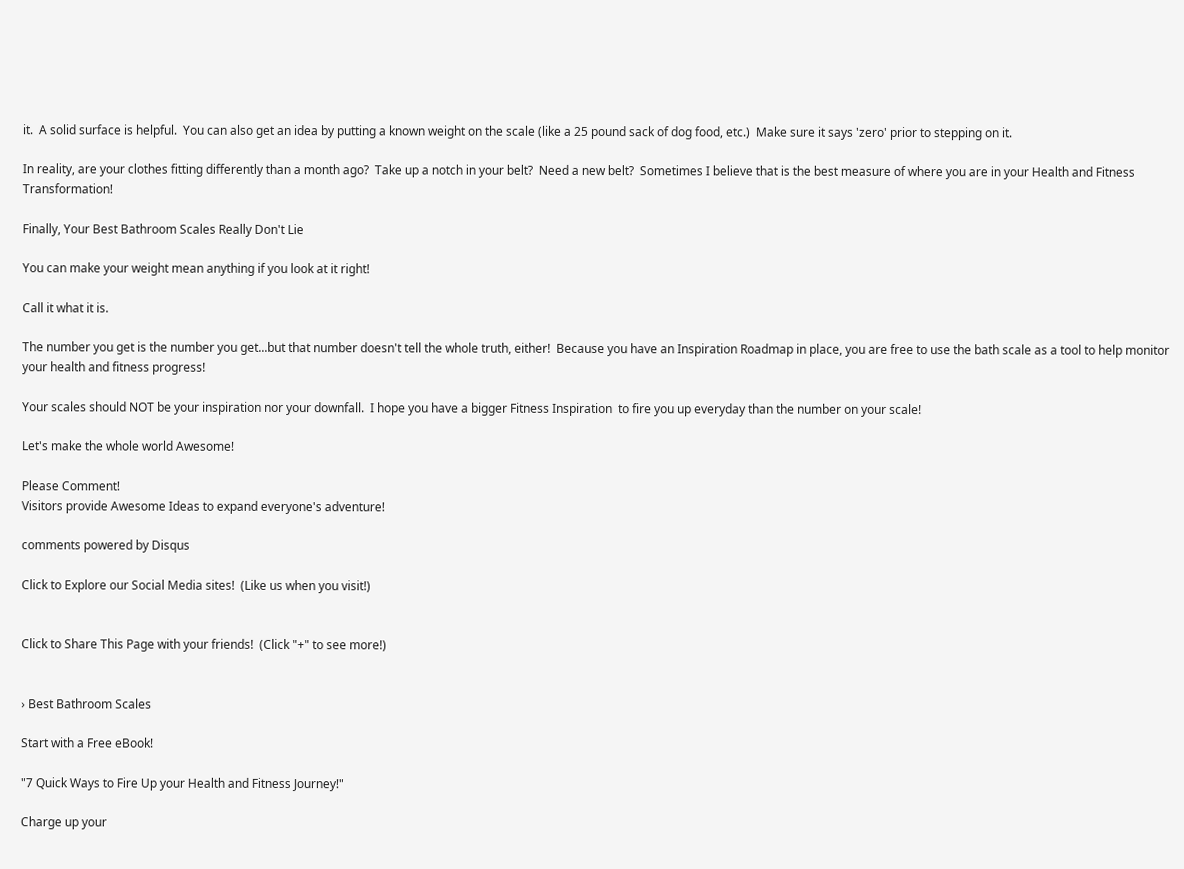it.  A solid surface is helpful.  You can also get an idea by putting a known weight on the scale (like a 25 pound sack of dog food, etc.)  Make sure it says 'zero' prior to stepping on it.

In reality, are your clothes fitting differently than a month ago?  Take up a notch in your belt?  Need a new belt?  Sometimes I believe that is the best measure of where you are in your Health and Fitness Transformation!

Finally, Your Best Bathroom Scales Really Don't Lie

You can make your weight mean anything if you look at it right!

Call it what it is.

The number you get is the number you get...but that number doesn't tell the whole truth, either!  Because you have an Inspiration Roadmap in place, you are free to use the bath scale as a tool to help monitor your health and fitness progress!

Your scales should NOT be your inspiration nor your downfall.  I hope you have a bigger Fitness Inspiration  to fire you up everyday than the number on your scale!

Let's make the whole world Awesome!

Please Comment!
Visitors provide Awesome Ideas to expand everyone's adventure!

comments powered by Disqus

Click to Explore our Social Media sites!  (Like us when you visit!)


Click to Share This Page with your friends!  (Click "+" to see more!)


› Best Bathroom Scales

Start with a Free eBook!

"7 Quick Ways to Fire Up your Health and Fitness Journey!"

Charge up your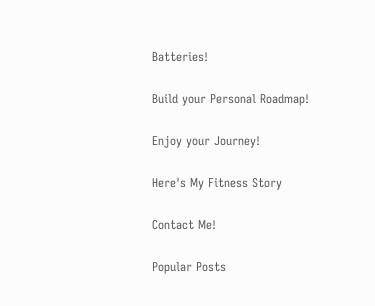Batteries!

Build your Personal Roadmap!

Enjoy your Journey!

Here's My Fitness Story

Contact Me!

Popular Posts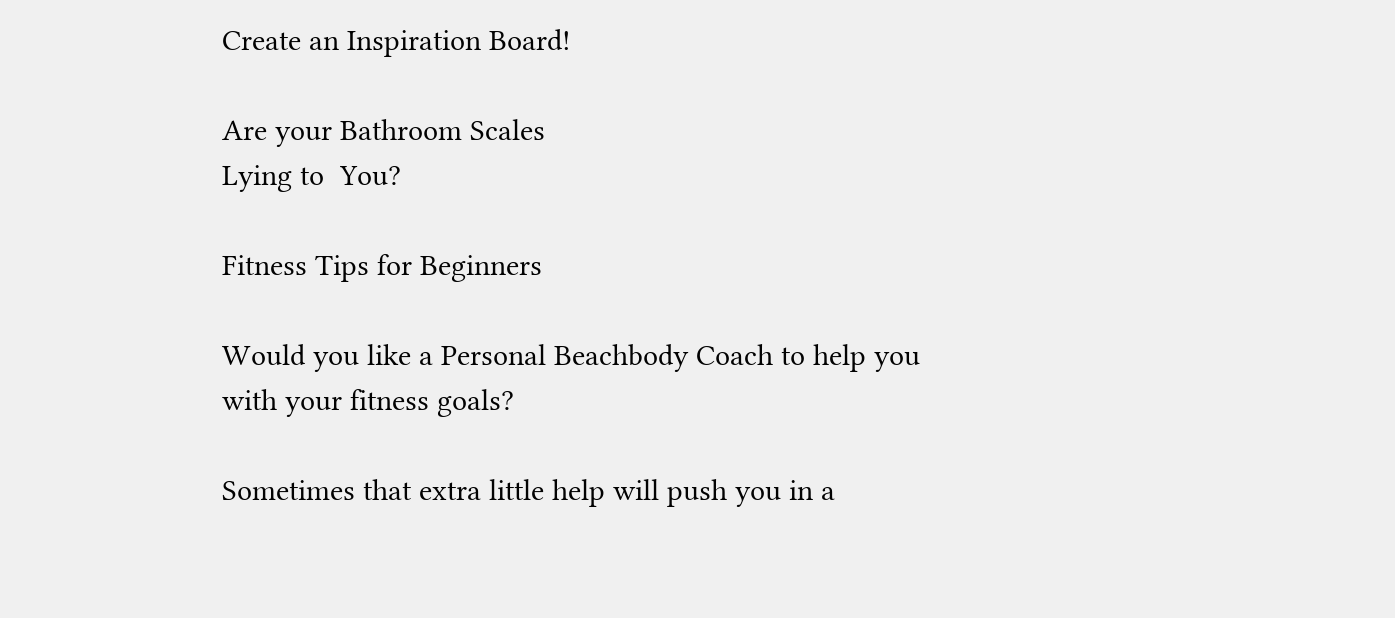Create an Inspiration Board!

Are your Bathroom Scales
Lying to  You?

Fitness Tips for Beginners

Would you like a Personal Beachbody Coach to help you with your fitness goals?

Sometimes that extra little help will push you in a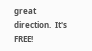great direction.  It's FREE!